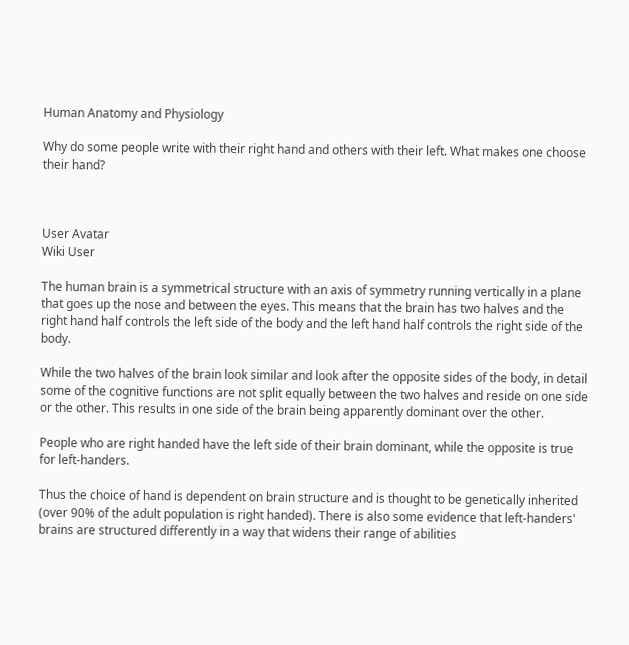Human Anatomy and Physiology

Why do some people write with their right hand and others with their left. What makes one choose their hand?



User Avatar
Wiki User

The human brain is a symmetrical structure with an axis of symmetry running vertically in a plane that goes up the nose and between the eyes. This means that the brain has two halves and the right hand half controls the left side of the body and the left hand half controls the right side of the body.

While the two halves of the brain look similar and look after the opposite sides of the body, in detail some of the cognitive functions are not split equally between the two halves and reside on one side or the other. This results in one side of the brain being apparently dominant over the other.

People who are right handed have the left side of their brain dominant, while the opposite is true for left-handers.

Thus the choice of hand is dependent on brain structure and is thought to be genetically inherited (over 90% of the adult population is right handed). There is also some evidence that left-handers' brains are structured differently in a way that widens their range of abilities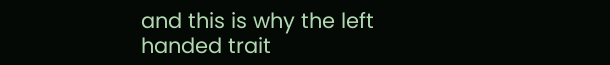and this is why the left handed trait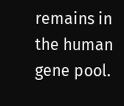remains in the human gene pool.